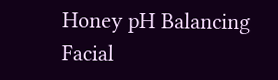Honey pH Balancing Facial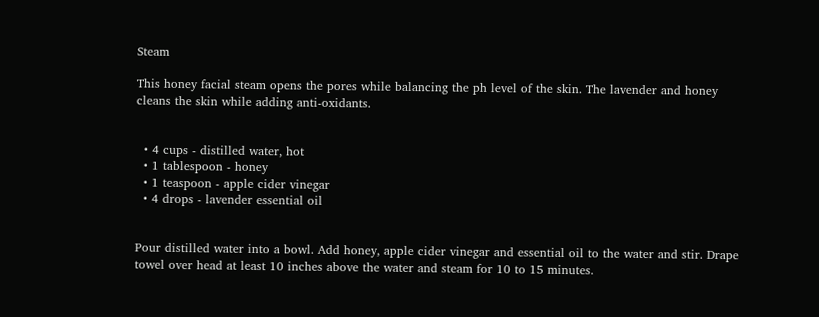Steam

This honey facial steam opens the pores while balancing the ph level of the skin. The lavender and honey cleans the skin while adding anti-oxidants.


  • 4 cups - distilled water, hot
  • 1 tablespoon - honey
  • 1 teaspoon - apple cider vinegar
  • 4 drops - lavender essential oil


Pour distilled water into a bowl. Add honey, apple cider vinegar and essential oil to the water and stir. Drape towel over head at least 10 inches above the water and steam for 10 to 15 minutes.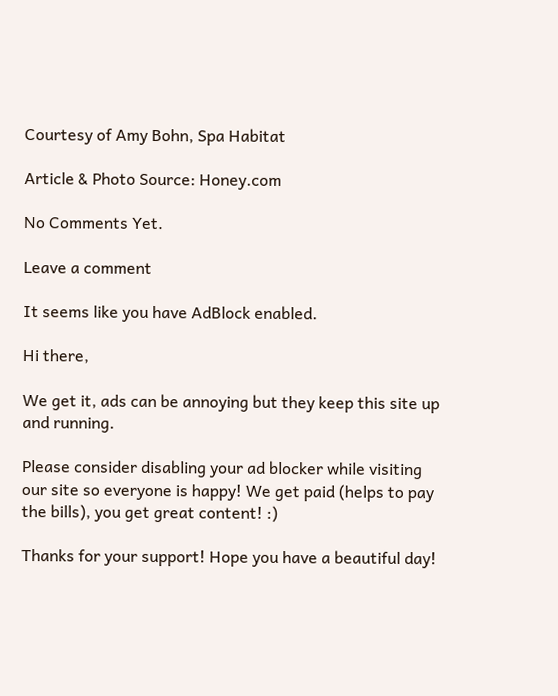Courtesy of Amy Bohn, Spa Habitat

Article & Photo Source: Honey.com

No Comments Yet.

Leave a comment

It seems like you have AdBlock enabled.

Hi there,

We get it, ads can be annoying but they keep this site up and running.

Please consider disabling your ad blocker while visiting our site so everyone is happy! We get paid (helps to pay the bills), you get great content! :)

Thanks for your support! Hope you have a beautiful day!